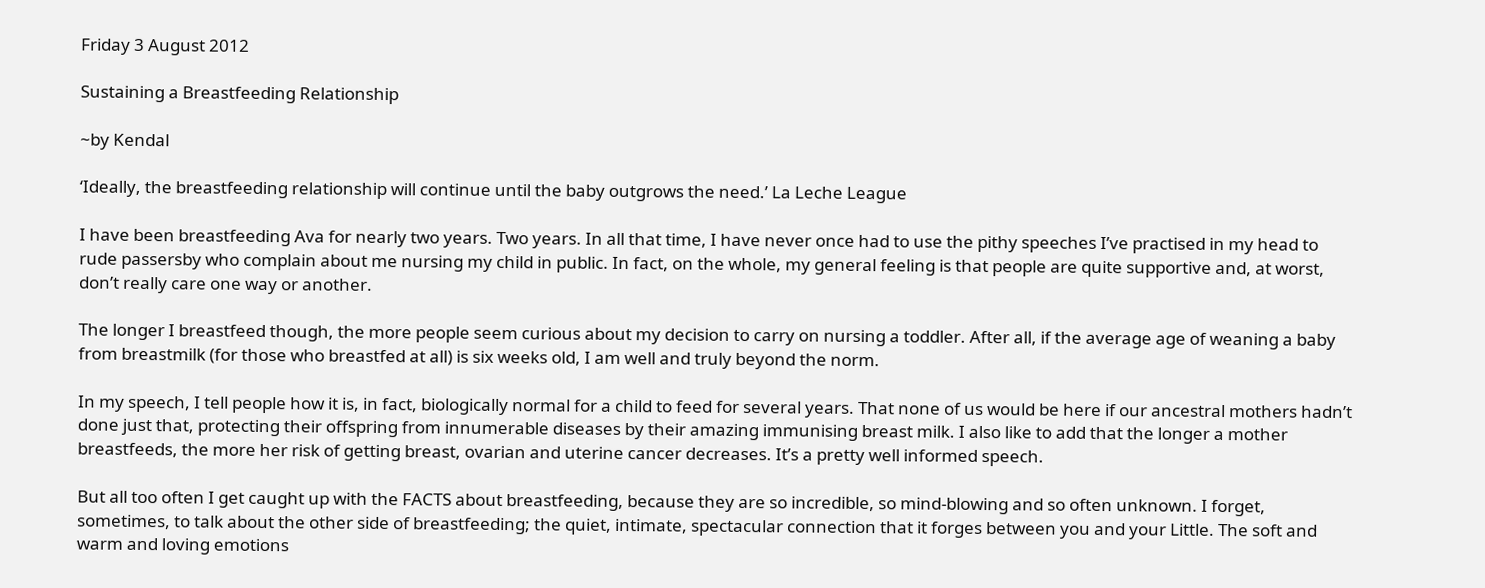Friday 3 August 2012

Sustaining a Breastfeeding Relationship

~by Kendal

‘Ideally, the breastfeeding relationship will continue until the baby outgrows the need.’ La Leche League

I have been breastfeeding Ava for nearly two years. Two years. In all that time, I have never once had to use the pithy speeches I’ve practised in my head to rude passersby who complain about me nursing my child in public. In fact, on the whole, my general feeling is that people are quite supportive and, at worst, don’t really care one way or another.

The longer I breastfeed though, the more people seem curious about my decision to carry on nursing a toddler. After all, if the average age of weaning a baby from breastmilk (for those who breastfed at all) is six weeks old, I am well and truly beyond the norm.

In my speech, I tell people how it is, in fact, biologically normal for a child to feed for several years. That none of us would be here if our ancestral mothers hadn’t done just that, protecting their offspring from innumerable diseases by their amazing immunising breast milk. I also like to add that the longer a mother breastfeeds, the more her risk of getting breast, ovarian and uterine cancer decreases. It’s a pretty well informed speech.

But all too often I get caught up with the FACTS about breastfeeding, because they are so incredible, so mind-blowing and so often unknown. I forget, sometimes, to talk about the other side of breastfeeding; the quiet, intimate, spectacular connection that it forges between you and your Little. The soft and warm and loving emotions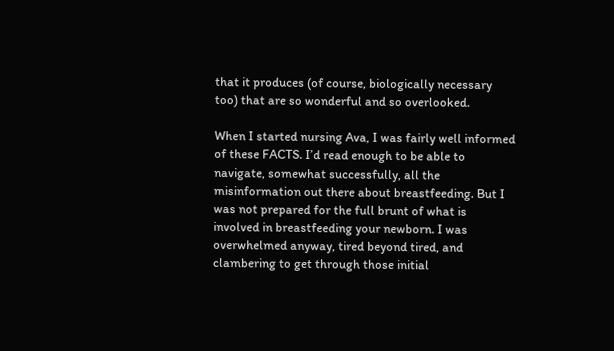that it produces (of course, biologically necessary too) that are so wonderful and so overlooked.

When I started nursing Ava, I was fairly well informed of these FACTS. I’d read enough to be able to navigate, somewhat successfully, all the misinformation out there about breastfeeding. But I was not prepared for the full brunt of what is involved in breastfeeding your newborn. I was overwhelmed anyway, tired beyond tired, and clambering to get through those initial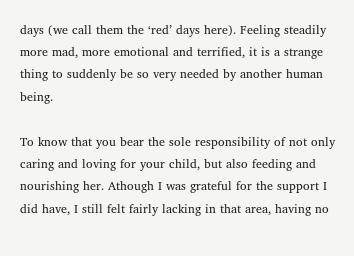days (we call them the ‘red’ days here). Feeling steadily more mad, more emotional and terrified, it is a strange thing to suddenly be so very needed by another human being.

To know that you bear the sole responsibility of not only caring and loving for your child, but also feeding and nourishing her. Athough I was grateful for the support I did have, I still felt fairly lacking in that area, having no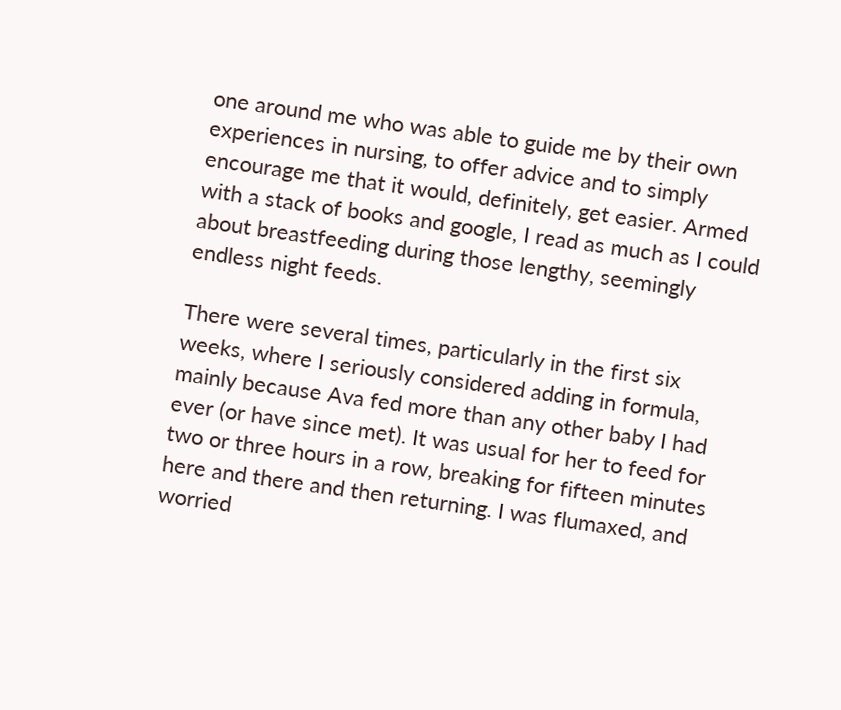one around me who was able to guide me by their own experiences in nursing, to offer advice and to simply encourage me that it would, definitely, get easier. Armed with a stack of books and google, I read as much as I could about breastfeeding during those lengthy, seemingly endless night feeds.

There were several times, particularly in the first six weeks, where I seriously considered adding in formula, mainly because Ava fed more than any other baby I had ever (or have since met). It was usual for her to feed for two or three hours in a row, breaking for fifteen minutes here and there and then returning. I was flumaxed, and worried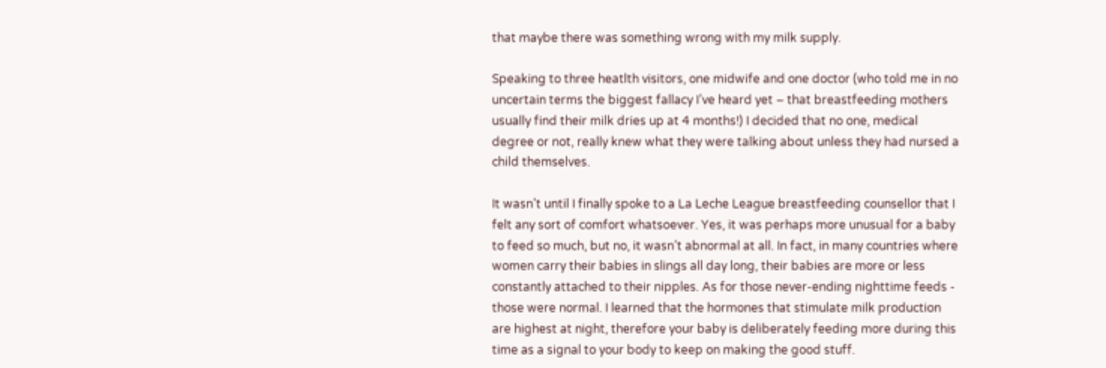that maybe there was something wrong with my milk supply.

Speaking to three heatlth visitors, one midwife and one doctor (who told me in no uncertain terms the biggest fallacy I’ve heard yet – that breastfeeding mothers usually find their milk dries up at 4 months!) I decided that no one, medical degree or not, really knew what they were talking about unless they had nursed a child themselves.

It wasn’t until I finally spoke to a La Leche League breastfeeding counsellor that I felt any sort of comfort whatsoever. Yes, it was perhaps more unusual for a baby to feed so much, but no, it wasn’t abnormal at all. In fact, in many countries where women carry their babies in slings all day long, their babies are more or less constantly attached to their nipples. As for those never-ending nighttime feeds - those were normal. I learned that the hormones that stimulate milk production are highest at night, therefore your baby is deliberately feeding more during this time as a signal to your body to keep on making the good stuff.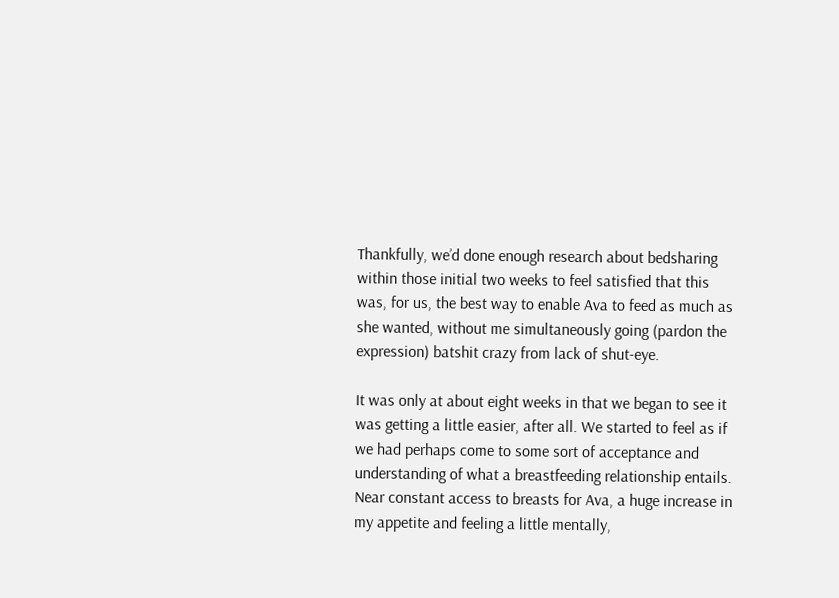Thankfully, we’d done enough research about bedsharing within those initial two weeks to feel satisfied that this was, for us, the best way to enable Ava to feed as much as she wanted, without me simultaneously going (pardon the expression) batshit crazy from lack of shut-eye.

It was only at about eight weeks in that we began to see it was getting a little easier, after all. We started to feel as if we had perhaps come to some sort of acceptance and understanding of what a breastfeeding relationship entails. Near constant access to breasts for Ava, a huge increase in my appetite and feeling a little mentally,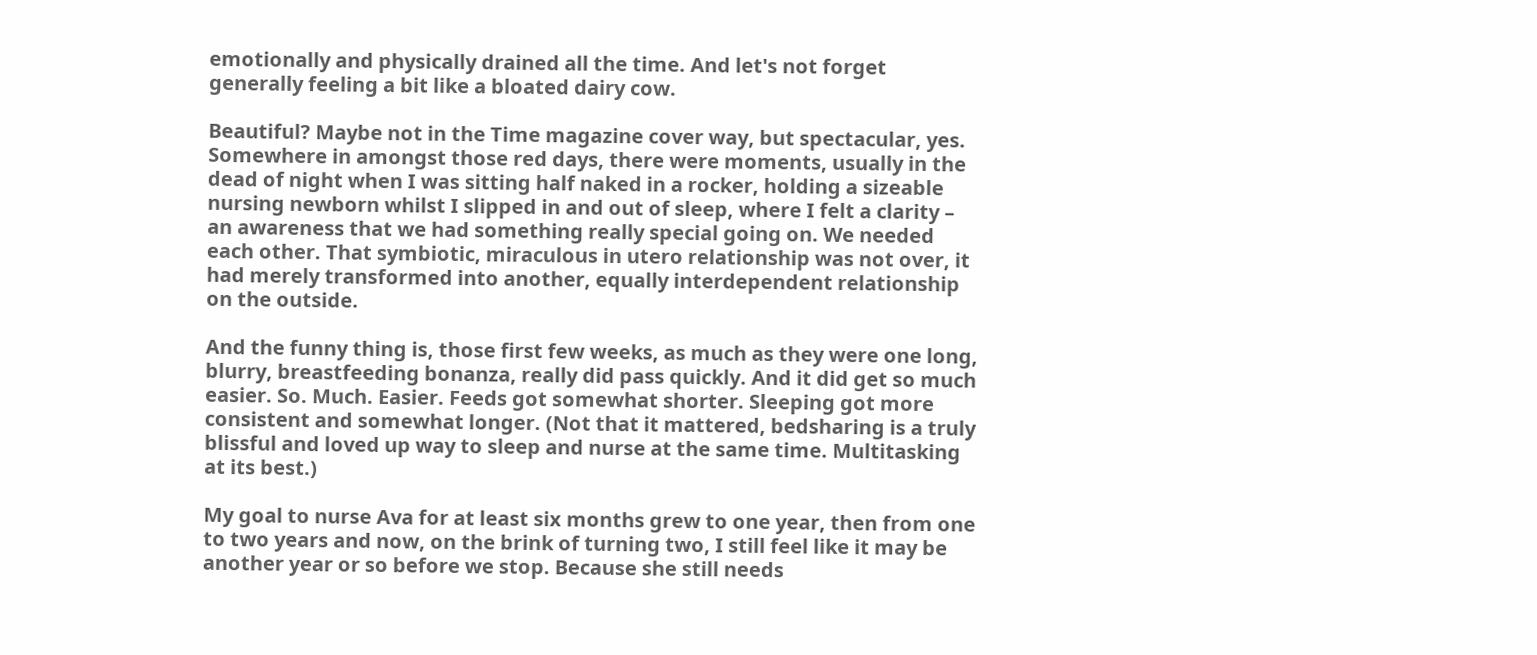emotionally and physically drained all the time. And let's not forget generally feeling a bit like a bloated dairy cow.

Beautiful? Maybe not in the Time magazine cover way, but spectacular, yes. Somewhere in amongst those red days, there were moments, usually in the dead of night when I was sitting half naked in a rocker, holding a sizeable nursing newborn whilst I slipped in and out of sleep, where I felt a clarity – an awareness that we had something really special going on. We needed each other. That symbiotic, miraculous in utero relationship was not over, it had merely transformed into another, equally interdependent relationship on the outside.

And the funny thing is, those first few weeks, as much as they were one long, blurry, breastfeeding bonanza, really did pass quickly. And it did get so much easier. So. Much. Easier. Feeds got somewhat shorter. Sleeping got more consistent and somewhat longer. (Not that it mattered, bedsharing is a truly blissful and loved up way to sleep and nurse at the same time. Multitasking at its best.)

My goal to nurse Ava for at least six months grew to one year, then from one to two years and now, on the brink of turning two, I still feel like it may be another year or so before we stop. Because she still needs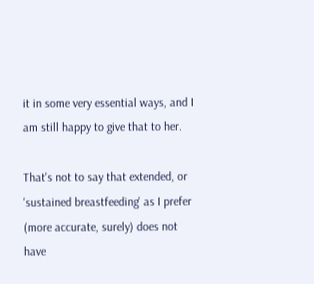it in some very essential ways, and I am still happy to give that to her.

That's not to say that extended, or 'sustained breastfeeding' as I prefer (more accurate, surely) does not have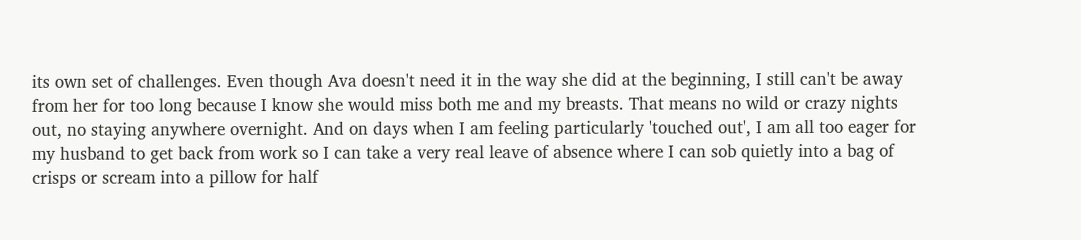its own set of challenges. Even though Ava doesn't need it in the way she did at the beginning, I still can't be away from her for too long because I know she would miss both me and my breasts. That means no wild or crazy nights out, no staying anywhere overnight. And on days when I am feeling particularly 'touched out', I am all too eager for my husband to get back from work so I can take a very real leave of absence where I can sob quietly into a bag of crisps or scream into a pillow for half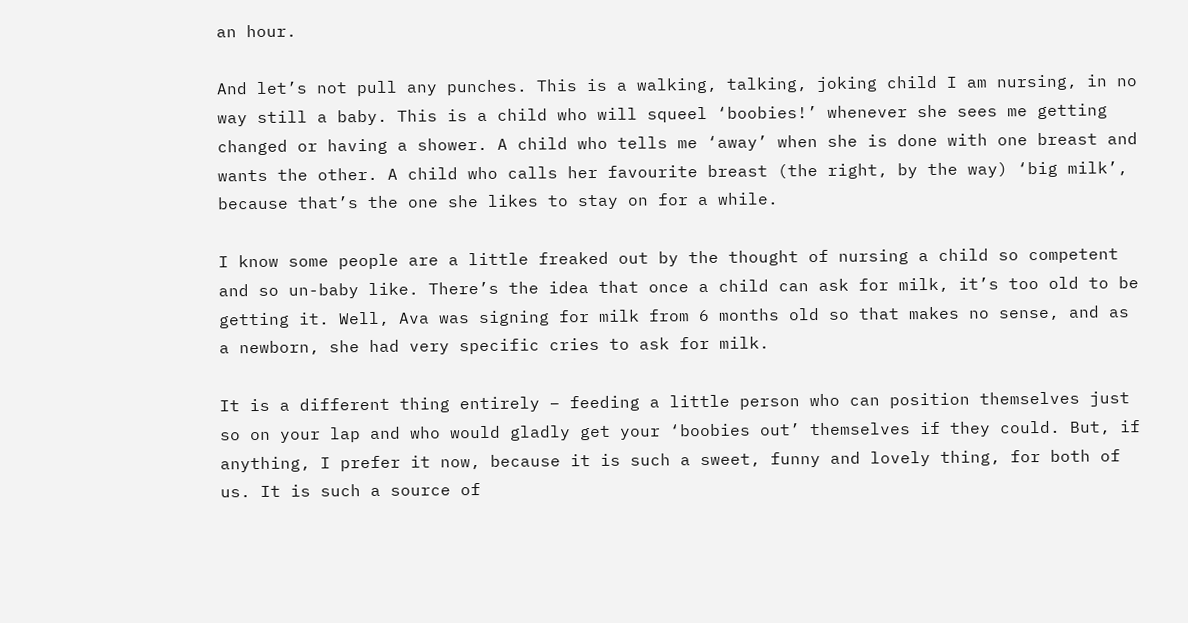an hour.

And let’s not pull any punches. This is a walking, talking, joking child I am nursing, in no way still a baby. This is a child who will squeel ‘boobies!’ whenever she sees me getting changed or having a shower. A child who tells me ‘away’ when she is done with one breast and wants the other. A child who calls her favourite breast (the right, by the way) ‘big milk’, because that’s the one she likes to stay on for a while.

I know some people are a little freaked out by the thought of nursing a child so competent and so un-baby like. There’s the idea that once a child can ask for milk, it’s too old to be getting it. Well, Ava was signing for milk from 6 months old so that makes no sense, and as a newborn, she had very specific cries to ask for milk.

It is a different thing entirely – feeding a little person who can position themselves just so on your lap and who would gladly get your ‘boobies out’ themselves if they could. But, if anything, I prefer it now, because it is such a sweet, funny and lovely thing, for both of us. It is such a source of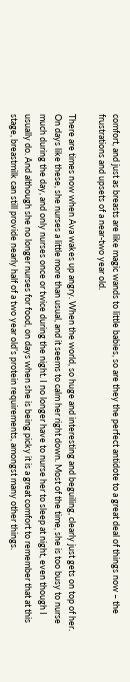comfort, and just as breasts are like magic wands to little babies, so are they the perfect antidote to a great deal of things now – the frustrations and upsets of a near-two year old.

There are times now when Ava wakes up angry. When the world, so huge and interesting and beguiling, clearly just gets on top of her. On days like these, she nurses a little more than usual, and it seems to calm her right down. Most of the time, she is too busy to nurse much during the day, and only nurses once or twice during the night. I no longer have to nurse her to sleep at night, even though I usually do. And although she no longer nurses for food, on days when she is being picky it is a great comfort to remember that at this stage, breastmilk can still provide nearly half of a two year old’s protein requirements, amongst many other things.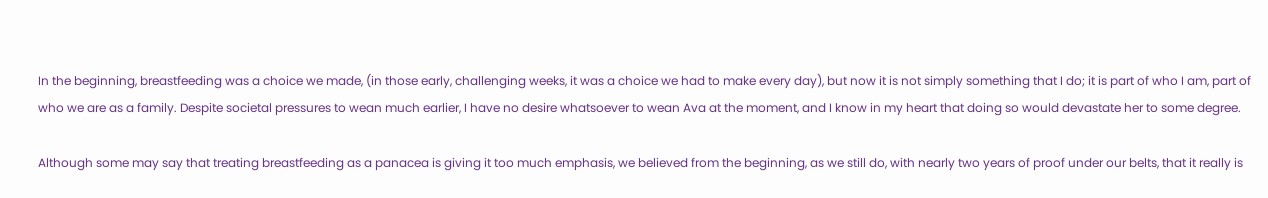In the beginning, breastfeeding was a choice we made, (in those early, challenging weeks, it was a choice we had to make every day), but now it is not simply something that I do; it is part of who I am, part of who we are as a family. Despite societal pressures to wean much earlier, I have no desire whatsoever to wean Ava at the moment, and I know in my heart that doing so would devastate her to some degree.

Although some may say that treating breastfeeding as a panacea is giving it too much emphasis, we believed from the beginning, as we still do, with nearly two years of proof under our belts, that it really is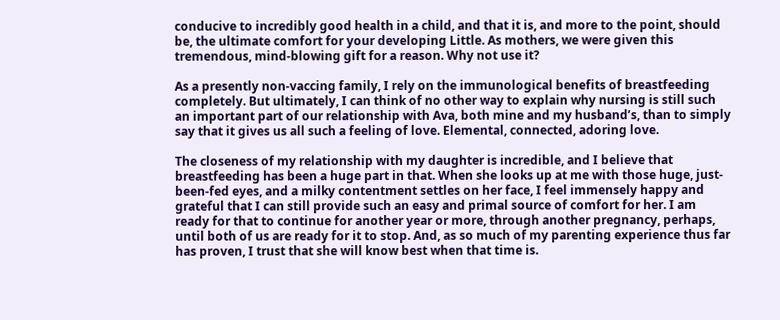conducive to incredibly good health in a child, and that it is, and more to the point, should be, the ultimate comfort for your developing Little. As mothers, we were given this tremendous, mind-blowing gift for a reason. Why not use it?

As a presently non-vaccing family, I rely on the immunological benefits of breastfeeding completely. But ultimately, I can think of no other way to explain why nursing is still such an important part of our relationship with Ava, both mine and my husband’s, than to simply say that it gives us all such a feeling of love. Elemental, connected, adoring love.

The closeness of my relationship with my daughter is incredible, and I believe that breastfeeding has been a huge part in that. When she looks up at me with those huge, just-been-fed eyes, and a milky contentment settles on her face, I feel immensely happy and grateful that I can still provide such an easy and primal source of comfort for her. I am ready for that to continue for another year or more, through another pregnancy, perhaps, until both of us are ready for it to stop. And, as so much of my parenting experience thus far has proven, I trust that she will know best when that time is.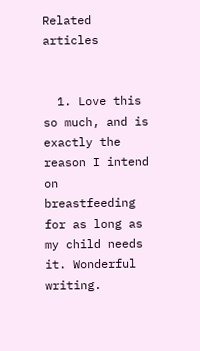Related articles


  1. Love this so much, and is exactly the reason I intend on breastfeeding for as long as my child needs it. Wonderful writing.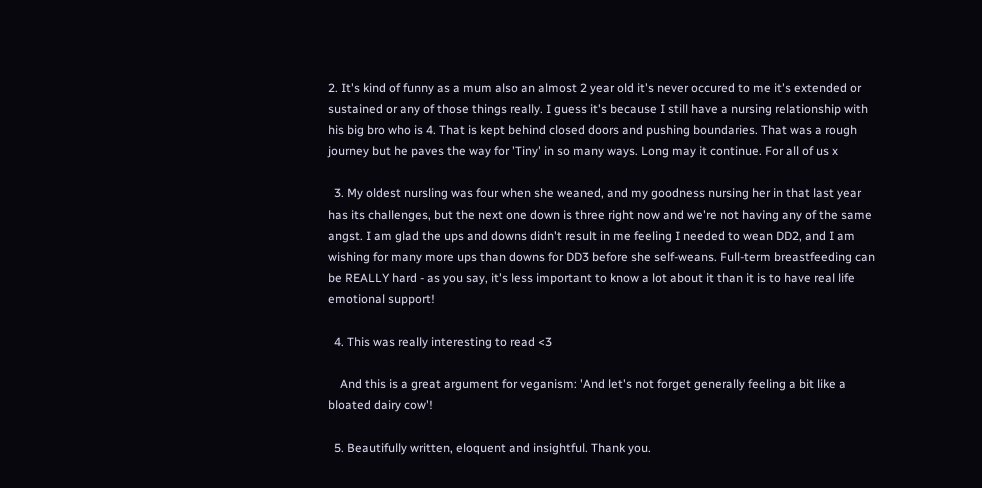2. It's kind of funny as a mum also an almost 2 year old it's never occured to me it's extended or sustained or any of those things really. I guess it's because I still have a nursing relationship with his big bro who is 4. That is kept behind closed doors and pushing boundaries. That was a rough journey but he paves the way for 'Tiny' in so many ways. Long may it continue. For all of us x

  3. My oldest nursling was four when she weaned, and my goodness nursing her in that last year has its challenges, but the next one down is three right now and we're not having any of the same angst. I am glad the ups and downs didn't result in me feeling I needed to wean DD2, and I am wishing for many more ups than downs for DD3 before she self-weans. Full-term breastfeeding can be REALLY hard - as you say, it's less important to know a lot about it than it is to have real life emotional support!

  4. This was really interesting to read <3

    And this is a great argument for veganism: 'And let's not forget generally feeling a bit like a bloated dairy cow'!

  5. Beautifully written, eloquent and insightful. Thank you.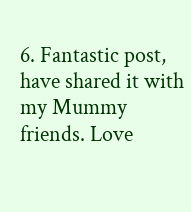6. Fantastic post, have shared it with my Mummy friends. Love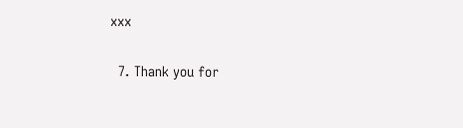xxx

  7. Thank you for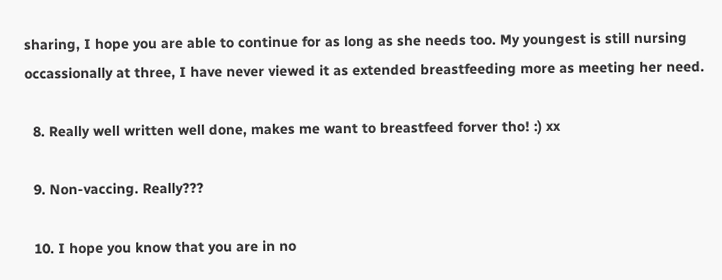sharing, I hope you are able to continue for as long as she needs too. My youngest is still nursing occassionally at three, I have never viewed it as extended breastfeeding more as meeting her need.

  8. Really well written well done, makes me want to breastfeed forver tho! :) xx

  9. Non-vaccing. Really???

  10. I hope you know that you are in no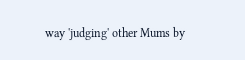way 'judging' other Mums by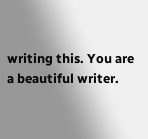writing this. You are a beautiful writer.